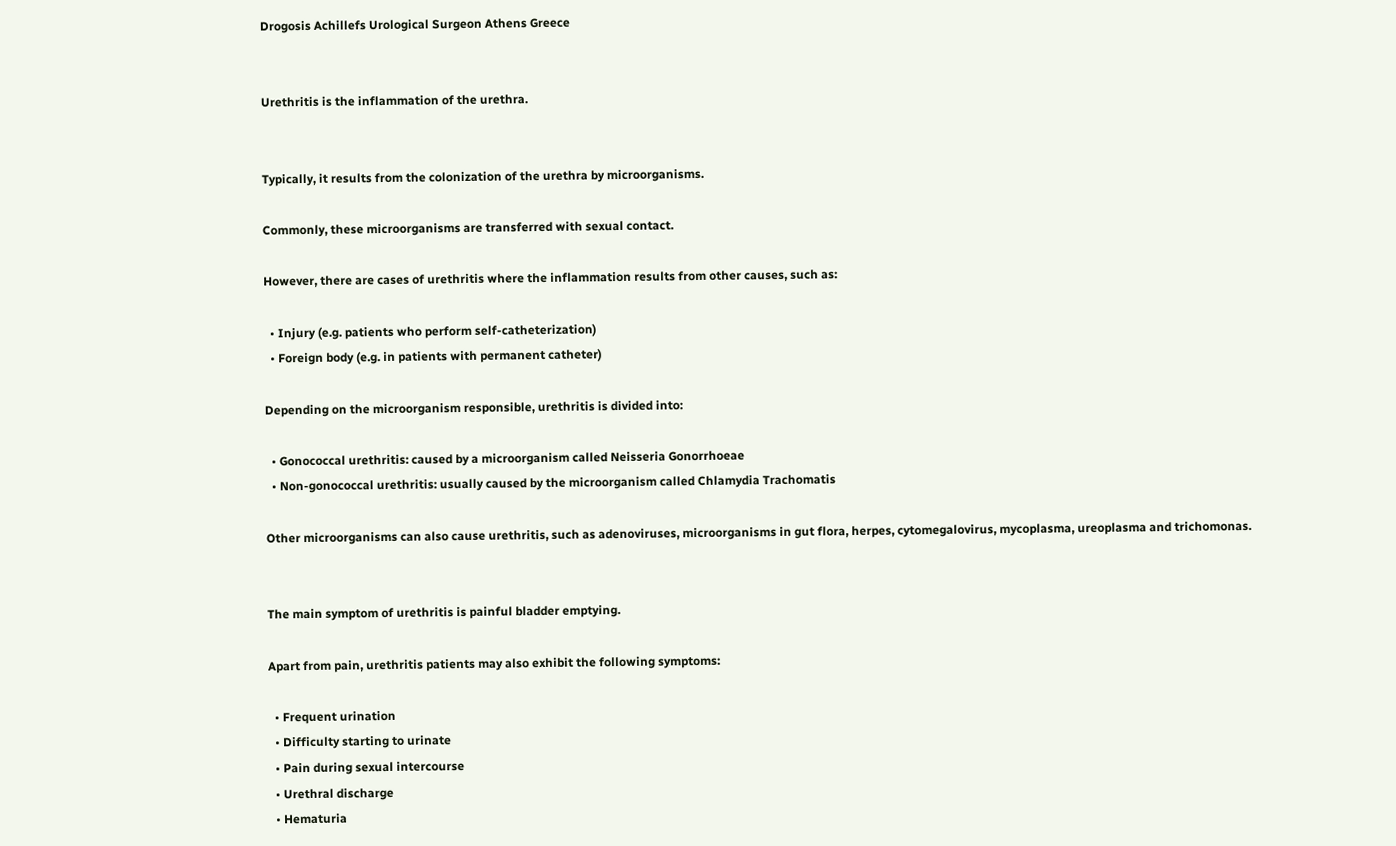Drogosis Achillefs Urological Surgeon Athens Greece


Urethritis is the inflammation of the urethra.


Typically, it results from the colonization of the urethra by microorganisms.

Commonly, these microorganisms are transferred with sexual contact.

However, there are cases of urethritis where the inflammation results from other causes, such as:

  • Injury (e.g. patients who perform self-catheterization)
  • Foreign body (e.g. in patients with permanent catheter)

Depending on the microorganism responsible, urethritis is divided into:

  • Gonococcal urethritis: caused by a microorganism called Neisseria Gonorrhoeae
  • Non-gonococcal urethritis: usually caused by the microorganism called Chlamydia Trachomatis

Other microorganisms can also cause urethritis, such as adenoviruses, microorganisms in gut flora, herpes, cytomegalovirus, mycoplasma, ureoplasma and trichomonas.


The main symptom of urethritis is painful bladder emptying.

Apart from pain, urethritis patients may also exhibit the following symptoms:

  • Frequent urination
  • Difficulty starting to urinate
  • Pain during sexual intercourse
  • Urethral discharge
  • Hematuria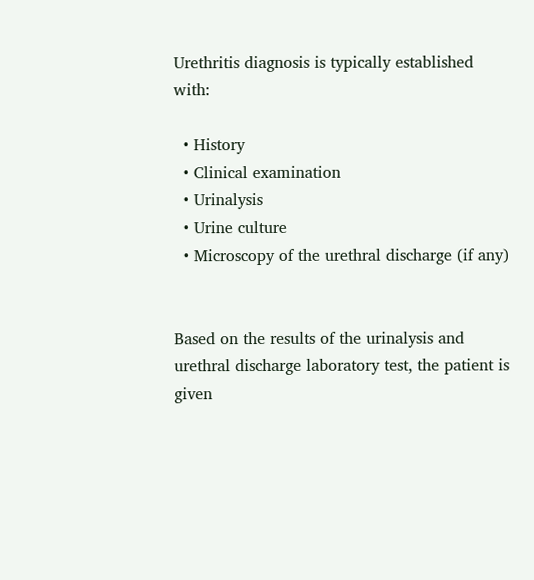Urethritis diagnosis is typically established with:

  • History
  • Clinical examination
  • Urinalysis
  • Urine culture
  • Microscopy of the urethral discharge (if any)


Based on the results of the urinalysis and urethral discharge laboratory test, the patient is given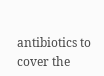antibiotics to cover the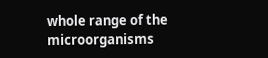whole range of the microorganisms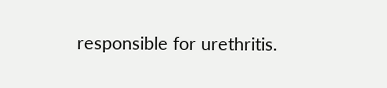responsible for urethritis.